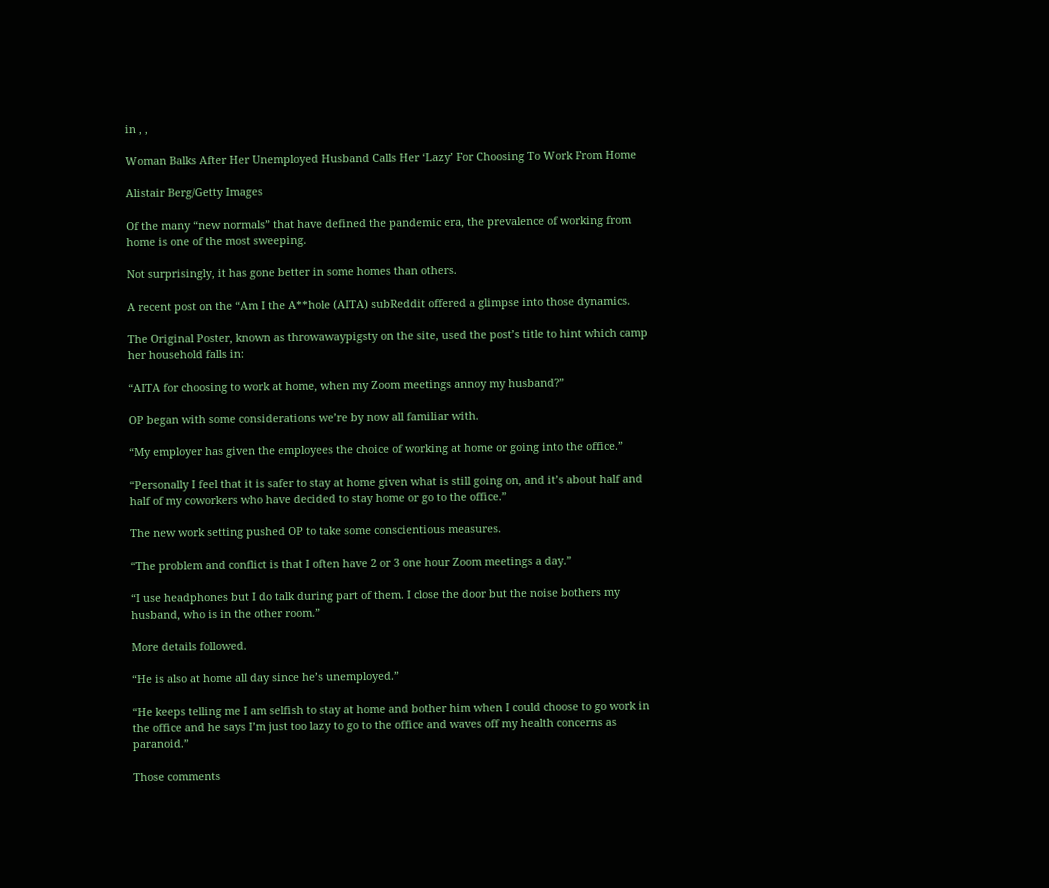in , ,

Woman Balks After Her Unemployed Husband Calls Her ‘Lazy’ For Choosing To Work From Home

Alistair Berg/Getty Images

Of the many “new normals” that have defined the pandemic era, the prevalence of working from home is one of the most sweeping.

Not surprisingly, it has gone better in some homes than others.

A recent post on the “Am I the A**hole (AITA) subReddit offered a glimpse into those dynamics.

The Original Poster, known as throwawaypigsty on the site, used the post’s title to hint which camp her household falls in:

“AITA for choosing to work at home, when my Zoom meetings annoy my husband?”

OP began with some considerations we’re by now all familiar with.

“My employer has given the employees the choice of working at home or going into the office.”

“Personally I feel that it is safer to stay at home given what is still going on, and it’s about half and half of my coworkers who have decided to stay home or go to the office.”

The new work setting pushed OP to take some conscientious measures.

“The problem and conflict is that I often have 2 or 3 one hour Zoom meetings a day.”

“I use headphones but I do talk during part of them. I close the door but the noise bothers my husband, who is in the other room.”

More details followed.

“He is also at home all day since he’s unemployed.”

“He keeps telling me I am selfish to stay at home and bother him when I could choose to go work in the office and he says I’m just too lazy to go to the office and waves off my health concerns as paranoid.”

Those comments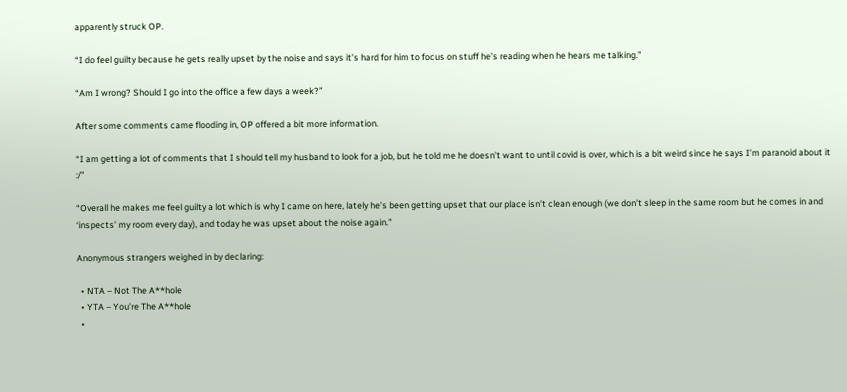apparently struck OP.

“I do feel guilty because he gets really upset by the noise and says it’s hard for him to focus on stuff he’s reading when he hears me talking.”

“Am I wrong? Should I go into the office a few days a week?”

After some comments came flooding in, OP offered a bit more information.

“I am getting a lot of comments that I should tell my husband to look for a job, but he told me he doesn’t want to until covid is over, which is a bit weird since he says I’m paranoid about it :/”

“Overall he makes me feel guilty a lot which is why I came on here, lately he’s been getting upset that our place isn’t clean enough (we don’t sleep in the same room but he comes in and ‘inspects’ my room every day), and today he was upset about the noise again.”

Anonymous strangers weighed in by declaring:

  • NTA – Not The A**hole
  • YTA – You’re The A**hole
  •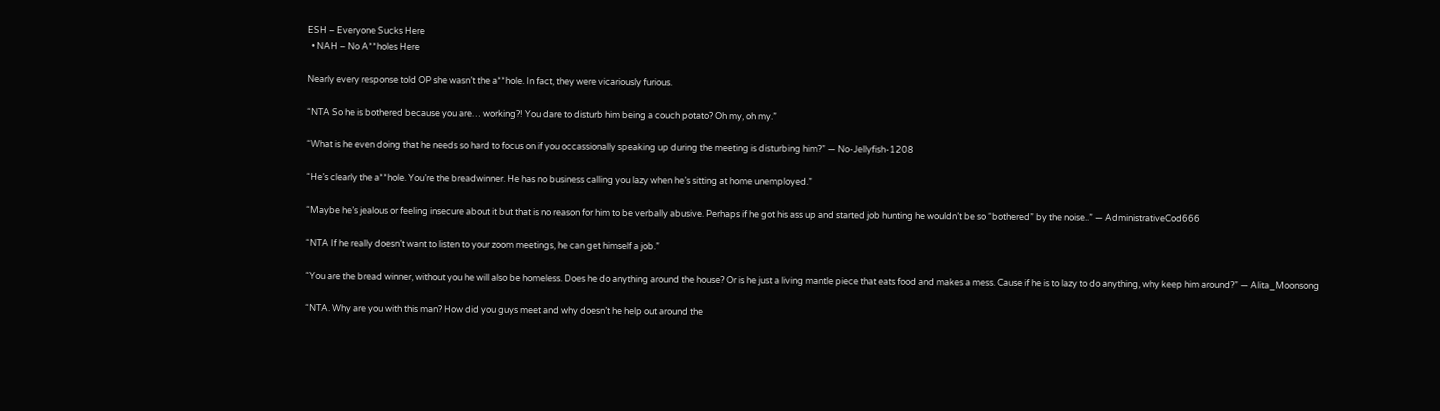ESH – Everyone Sucks Here
  • NAH – No A**holes Here

Nearly every response told OP she wasn’t the a**hole. In fact, they were vicariously furious.

“NTA So he is bothered because you are… working?! You dare to disturb him being a couch potato? Oh my, oh my.”

“What is he even doing that he needs so hard to focus on if you occassionally speaking up during the meeting is disturbing him?” — No-Jellyfish-1208

“He’s clearly the a**hole. You’re the breadwinner. He has no business calling you lazy when he’s sitting at home unemployed.”

“Maybe he’s jealous or feeling insecure about it but that is no reason for him to be verbally abusive. Perhaps if he got his ass up and started job hunting he wouldn’t be so “bothered” by the noise..” — AdministrativeCod666

“NTA If he really doesn’t want to listen to your zoom meetings, he can get himself a job.”

“You are the bread winner, without you he will also be homeless. Does he do anything around the house? Or is he just a living mantle piece that eats food and makes a mess. Cause if he is to lazy to do anything, why keep him around?” — Alita_Moonsong

“NTA. Why are you with this man? How did you guys meet and why doesn’t he help out around the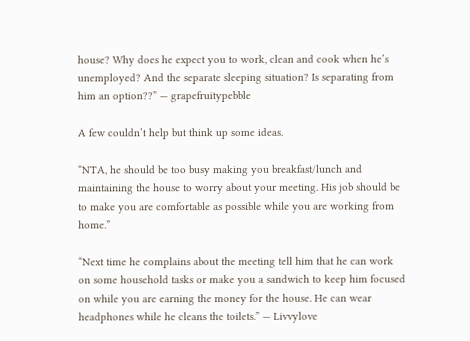house? Why does he expect you to work, clean and cook when he’s unemployed? And the separate sleeping situation? Is separating from him an option??” — grapefruitypebble

A few couldn’t help but think up some ideas.

“NTA, he should be too busy making you breakfast/lunch and maintaining the house to worry about your meeting. His job should be to make you are comfortable as possible while you are working from home.”

“Next time he complains about the meeting tell him that he can work on some household tasks or make you a sandwich to keep him focused on while you are earning the money for the house. He can wear headphones while he cleans the toilets.” — Livvylove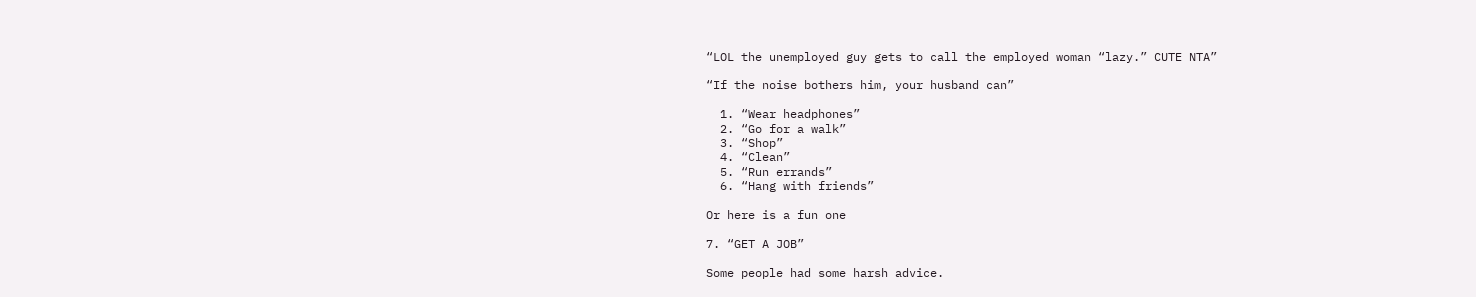“LOL the unemployed guy gets to call the employed woman “lazy.” CUTE NTA”

“If the noise bothers him, your husband can”

  1. “Wear headphones”
  2. “Go for a walk”
  3. “Shop”
  4. “Clean”
  5. “Run errands”
  6. “Hang with friends”

Or here is a fun one

7. “GET A JOB”

Some people had some harsh advice.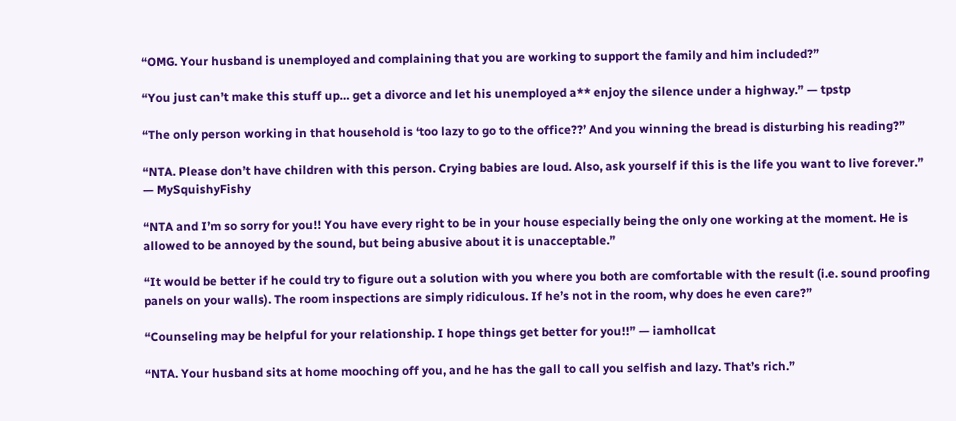“OMG. Your husband is unemployed and complaining that you are working to support the family and him included?”

“You just can’t make this stuff up… get a divorce and let his unemployed a** enjoy the silence under a highway.” — tpstp

“The only person working in that household is ‘too lazy to go to the office??’ And you winning the bread is disturbing his reading?”

“NTA. Please don’t have children with this person. Crying babies are loud. Also, ask yourself if this is the life you want to live forever.” — MySquishyFishy

“NTA and I’m so sorry for you!! You have every right to be in your house especially being the only one working at the moment. He is allowed to be annoyed by the sound, but being abusive about it is unacceptable.”

“It would be better if he could try to figure out a solution with you where you both are comfortable with the result (i.e. sound proofing panels on your walls). The room inspections are simply ridiculous. If he’s not in the room, why does he even care?”

“Counseling may be helpful for your relationship. I hope things get better for you!!” — iamhollcat

“NTA. Your husband sits at home mooching off you, and he has the gall to call you selfish and lazy. That’s rich.”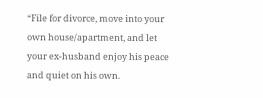“File for divorce, move into your own house/apartment, and let your ex-husband enjoy his peace and quiet on his own.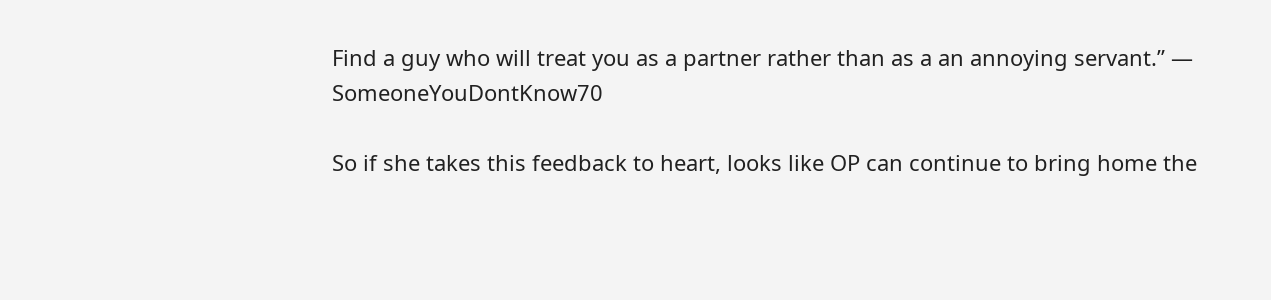Find a guy who will treat you as a partner rather than as a an annoying servant.” — SomeoneYouDontKnow70

So if she takes this feedback to heart, looks like OP can continue to bring home the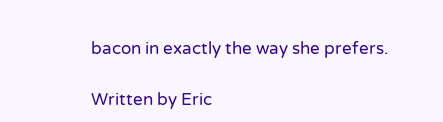bacon in exactly the way she prefers.

Written by Eric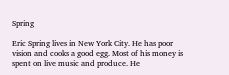Spring

Eric Spring lives in New York City. He has poor vision and cooks a good egg. Most of his money is spent on live music and produce. He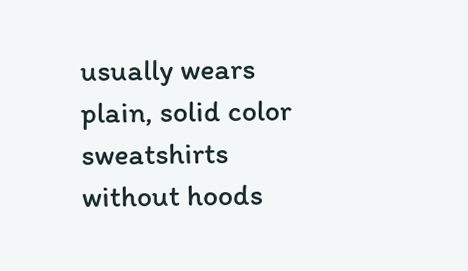usually wears plain, solid color sweatshirts without hoods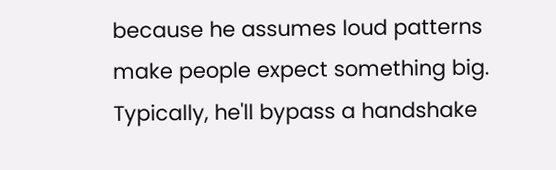because he assumes loud patterns make people expect something big. Typically, he'll bypass a handshake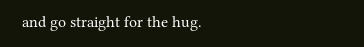and go straight for the hug.